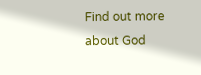Find out more about God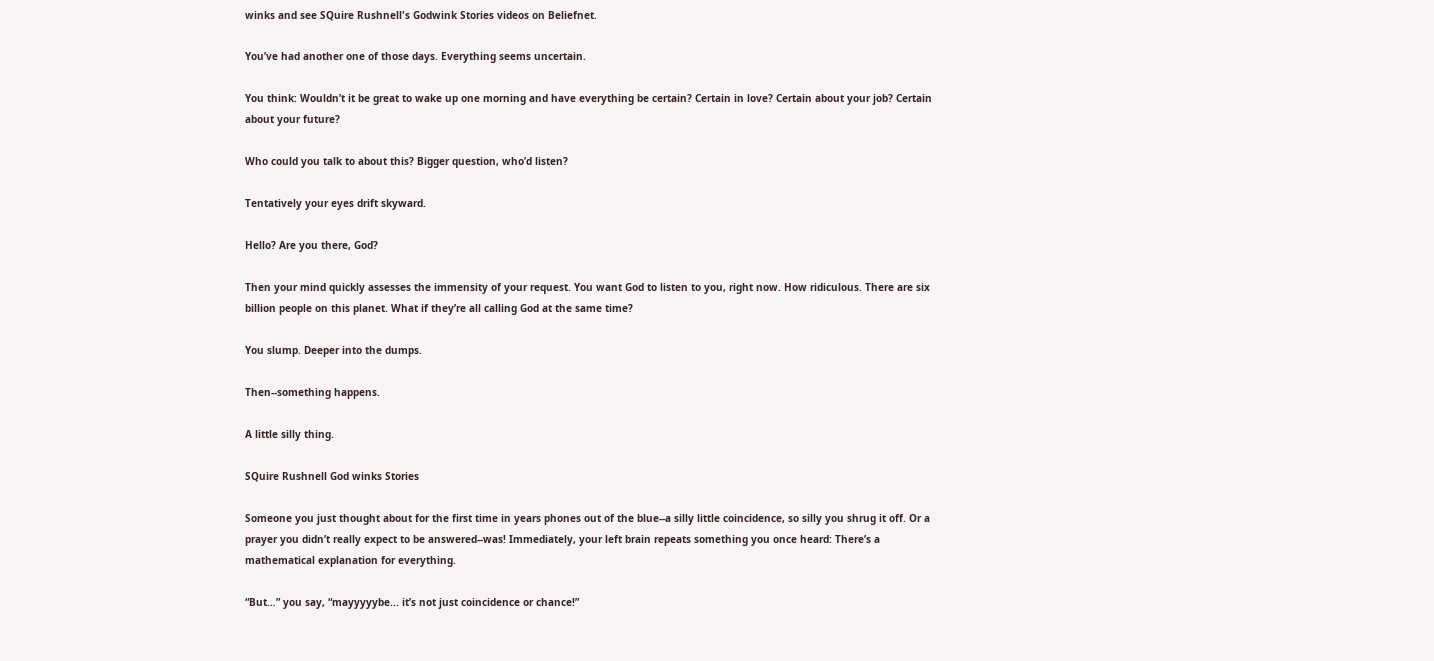winks and see SQuire Rushnell's Godwink Stories videos on Beliefnet.

You’ve had another one of those days. Everything seems uncertain.

You think: Wouldn’t it be great to wake up one morning and have everything be certain? Certain in love? Certain about your job? Certain about your future?

Who could you talk to about this? Bigger question, who’d listen?

Tentatively your eyes drift skyward.

Hello? Are you there, God?

Then your mind quickly assesses the immensity of your request. You want God to listen to you, right now. How ridiculous. There are six billion people on this planet. What if they’re all calling God at the same time?

You slump. Deeper into the dumps.

Then--something happens.

A little silly thing.

SQuire Rushnell God winks Stories

Someone you just thought about for the first time in years phones out of the blue--a silly little coincidence, so silly you shrug it off. Or a prayer you didn’t really expect to be answered--was! Immediately, your left brain repeats something you once heard: There’s a mathematical explanation for everything.

“But…” you say, “mayyyyybe... it’s not just coincidence or chance!”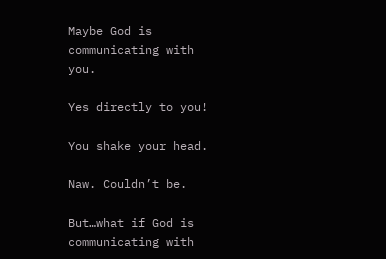Maybe God is communicating with you.

Yes directly to you!

You shake your head.

Naw. Couldn’t be.

But…what if God is communicating with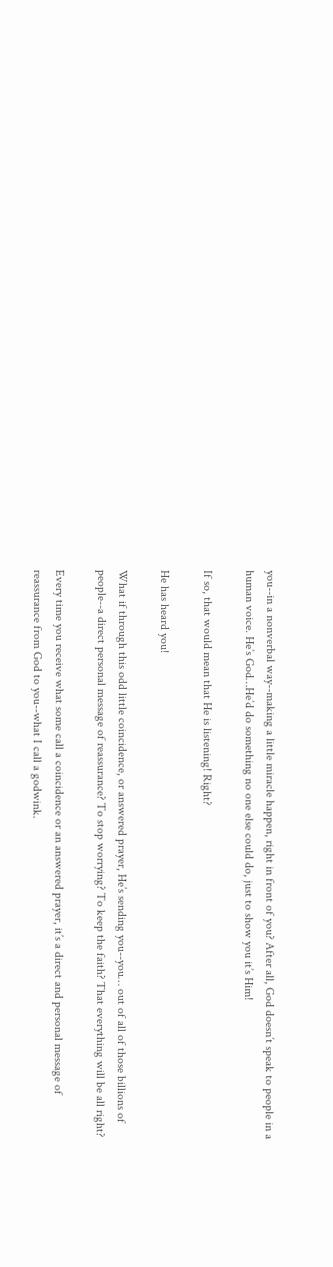you--in a nonverbal way--making a little miracle happen, right in front of you? After all, God doesn’t speak to people in a human voice. He’s God…He’d do something no one else could do, just to show you it’s Him!

If so, that would mean that He is listening! Right?

He has heard you!

What if through this odd little coincidence, or answered prayer, He’s sending you--you… out of all of those billions of people--a direct personal message of reassurance? To stop worrying? To keep the faith? That everything will be all right?

Every time you receive what some call a coincidence or an answered prayer, it’s a direct and personal message of reassurance from God to you--what I call a godwink.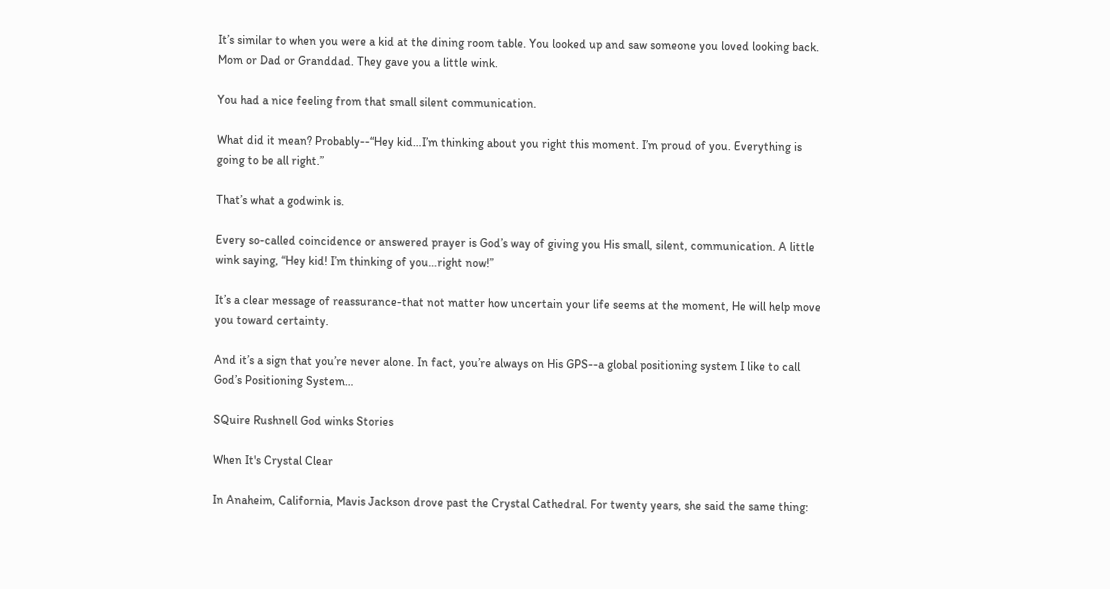It’s similar to when you were a kid at the dining room table. You looked up and saw someone you loved looking back. Mom or Dad or Granddad. They gave you a little wink.

You had a nice feeling from that small silent communication.

What did it mean? Probably--“Hey kid…I’m thinking about you right this moment. I’m proud of you. Everything is going to be all right.”

That’s what a godwink is.

Every so-called coincidence or answered prayer is God’s way of giving you His small, silent, communication. A little wink saying, “Hey kid! I’m thinking of you…right now!”

It’s a clear message of reassurance-that not matter how uncertain your life seems at the moment, He will help move you toward certainty.

And it’s a sign that you’re never alone. In fact, you’re always on His GPS--a global positioning system I like to call God’s Positioning System…

SQuire Rushnell God winks Stories

When It's Crystal Clear

In Anaheim, California, Mavis Jackson drove past the Crystal Cathedral. For twenty years, she said the same thing: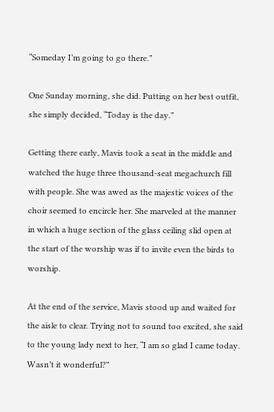“Someday I’m going to go there.”

One Sunday morning, she did. Putting on her best outfit, she simply decided, “Today is the day.”

Getting there early, Mavis took a seat in the middle and watched the huge three thousand-seat megachurch fill with people. She was awed as the majestic voices of the choir seemed to encircle her. She marveled at the manner in which a huge section of the glass ceiling slid open at the start of the worship was if to invite even the birds to worship.

At the end of the service, Mavis stood up and waited for the aisle to clear. Trying not to sound too excited, she said to the young lady next to her, “I am so glad I came today. Wasn’t it wonderful?”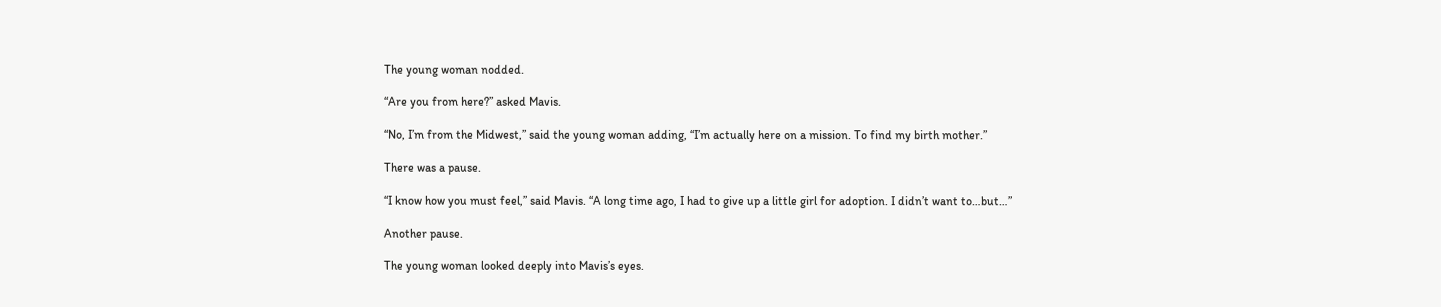The young woman nodded.

“Are you from here?” asked Mavis.

“No, I’m from the Midwest,” said the young woman adding, “I’m actually here on a mission. To find my birth mother.”

There was a pause.

“I know how you must feel,” said Mavis. “A long time ago, I had to give up a little girl for adoption. I didn’t want to…but…”

Another pause.

The young woman looked deeply into Mavis’s eyes.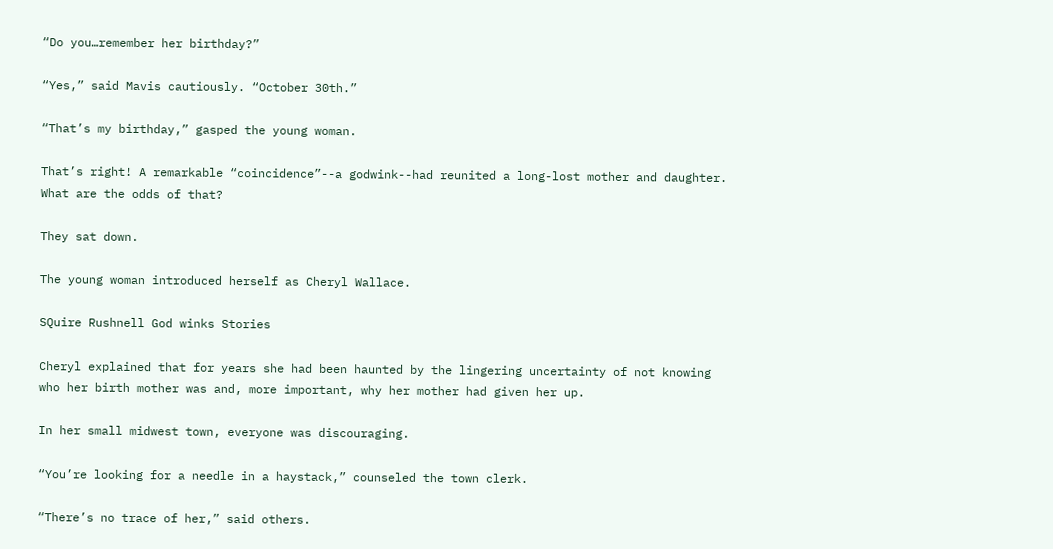“Do you…remember her birthday?”

“Yes,” said Mavis cautiously. “October 30th.”

“That’s my birthday,” gasped the young woman.

That’s right! A remarkable “coincidence”--a godwink--had reunited a long-lost mother and daughter. What are the odds of that?

They sat down.

The young woman introduced herself as Cheryl Wallace.

SQuire Rushnell God winks Stories

Cheryl explained that for years she had been haunted by the lingering uncertainty of not knowing who her birth mother was and, more important, why her mother had given her up.

In her small midwest town, everyone was discouraging.

“You’re looking for a needle in a haystack,” counseled the town clerk.

“There’s no trace of her,” said others.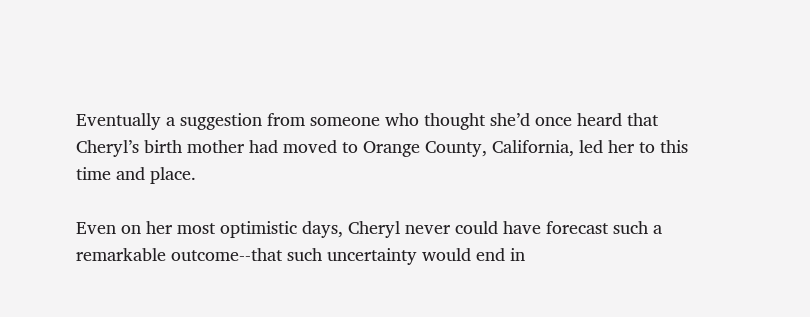Eventually a suggestion from someone who thought she’d once heard that Cheryl’s birth mother had moved to Orange County, California, led her to this time and place.

Even on her most optimistic days, Cheryl never could have forecast such a remarkable outcome--that such uncertainty would end in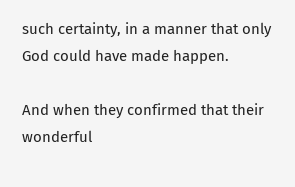such certainty, in a manner that only God could have made happen.

And when they confirmed that their wonderful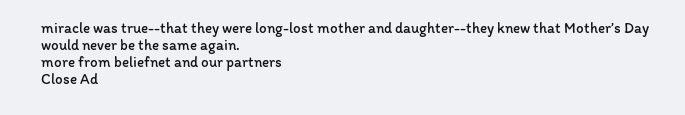miracle was true--that they were long-lost mother and daughter--they knew that Mother’s Day would never be the same again.
more from beliefnet and our partners
Close Ad